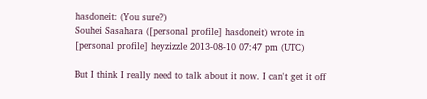hasdoneit: (You sure?)
Souhei Sasahara ([personal profile] hasdoneit) wrote in [personal profile] heyzizzle 2013-08-10 07:47 pm (UTC)

But I think I really need to talk about it now. I can't get it off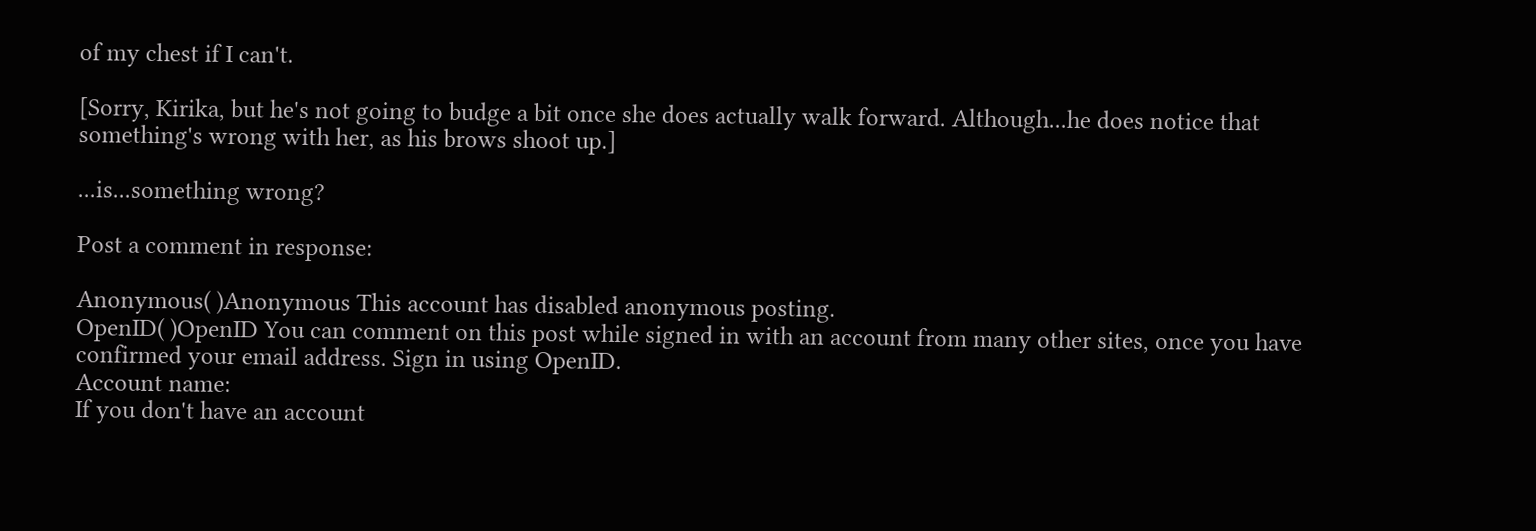of my chest if I can't.

[Sorry, Kirika, but he's not going to budge a bit once she does actually walk forward. Although...he does notice that something's wrong with her, as his brows shoot up.]

...is...something wrong?

Post a comment in response:

Anonymous( )Anonymous This account has disabled anonymous posting.
OpenID( )OpenID You can comment on this post while signed in with an account from many other sites, once you have confirmed your email address. Sign in using OpenID.
Account name:
If you don't have an account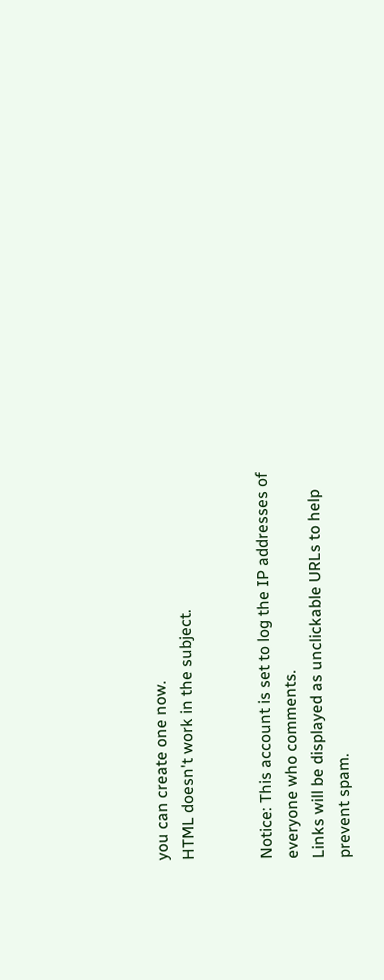you can create one now.
HTML doesn't work in the subject.


Notice: This account is set to log the IP addresses of everyone who comments.
Links will be displayed as unclickable URLs to help prevent spam.